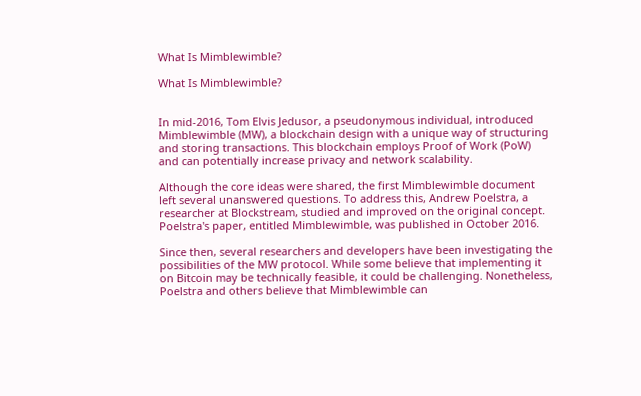What Is Mimblewimble?

What Is Mimblewimble?


In mid-2016, Tom Elvis Jedusor, a pseudonymous individual, introduced Mimblewimble (MW), a blockchain design with a unique way of structuring and storing transactions. This blockchain employs Proof of Work (PoW) and can potentially increase privacy and network scalability.

Although the core ideas were shared, the first Mimblewimble document left several unanswered questions. To address this, Andrew Poelstra, a researcher at Blockstream, studied and improved on the original concept. Poelstra's paper, entitled Mimblewimble, was published in October 2016.

Since then, several researchers and developers have been investigating the possibilities of the MW protocol. While some believe that implementing it on Bitcoin may be technically feasible, it could be challenging. Nonetheless, Poelstra and others believe that Mimblewimble can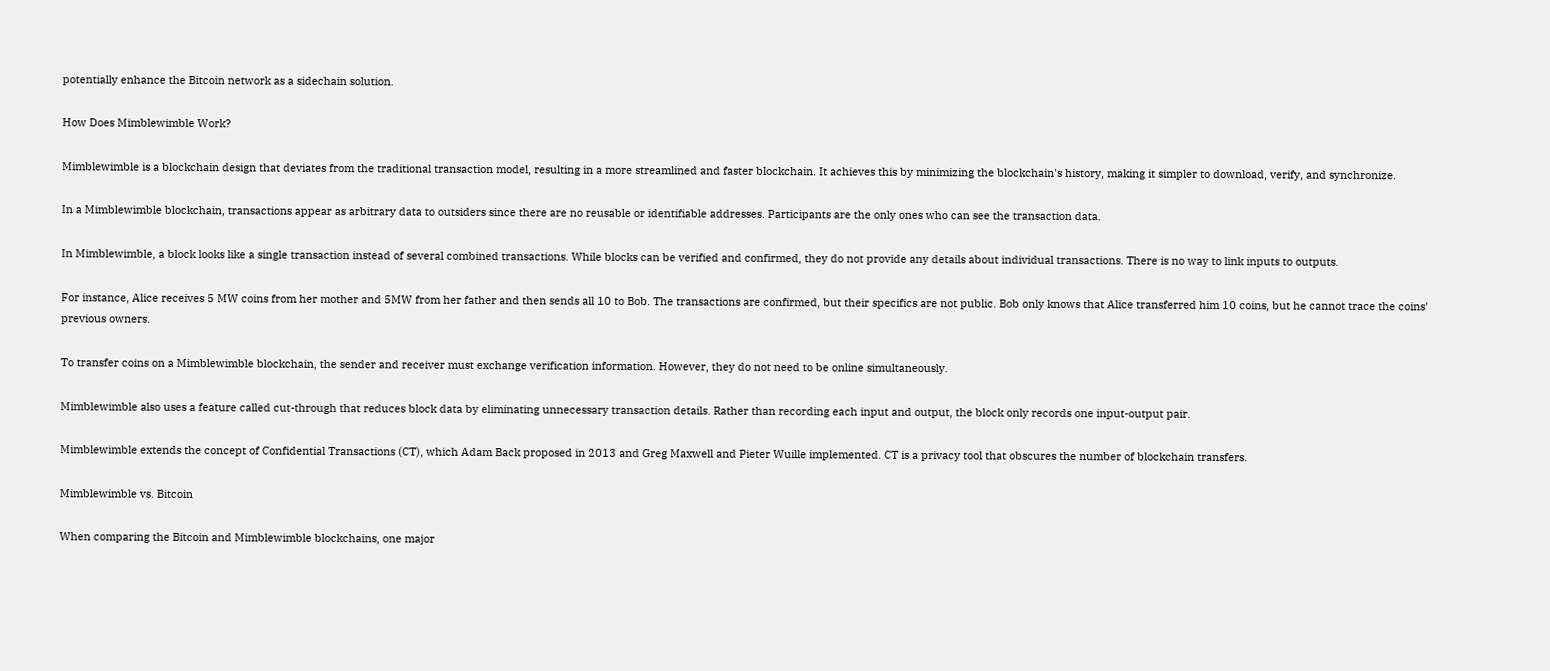potentially enhance the Bitcoin network as a sidechain solution.

How Does Mimblewimble Work?

Mimblewimble is a blockchain design that deviates from the traditional transaction model, resulting in a more streamlined and faster blockchain. It achieves this by minimizing the blockchain's history, making it simpler to download, verify, and synchronize.

In a Mimblewimble blockchain, transactions appear as arbitrary data to outsiders since there are no reusable or identifiable addresses. Participants are the only ones who can see the transaction data.

In Mimblewimble, a block looks like a single transaction instead of several combined transactions. While blocks can be verified and confirmed, they do not provide any details about individual transactions. There is no way to link inputs to outputs.

For instance, Alice receives 5 MW coins from her mother and 5MW from her father and then sends all 10 to Bob. The transactions are confirmed, but their specifics are not public. Bob only knows that Alice transferred him 10 coins, but he cannot trace the coins' previous owners.

To transfer coins on a Mimblewimble blockchain, the sender and receiver must exchange verification information. However, they do not need to be online simultaneously.

Mimblewimble also uses a feature called cut-through that reduces block data by eliminating unnecessary transaction details. Rather than recording each input and output, the block only records one input-output pair.

Mimblewimble extends the concept of Confidential Transactions (CT), which Adam Back proposed in 2013 and Greg Maxwell and Pieter Wuille implemented. CT is a privacy tool that obscures the number of blockchain transfers.

Mimblewimble vs. Bitcoin

When comparing the Bitcoin and Mimblewimble blockchains, one major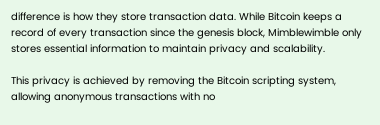difference is how they store transaction data. While Bitcoin keeps a record of every transaction since the genesis block, Mimblewimble only stores essential information to maintain privacy and scalability.

This privacy is achieved by removing the Bitcoin scripting system, allowing anonymous transactions with no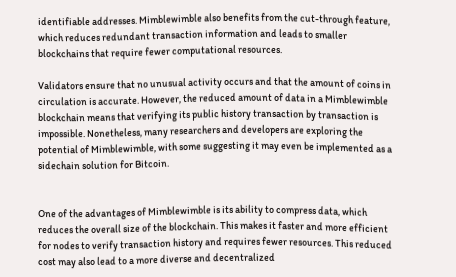identifiable addresses. Mimblewimble also benefits from the cut-through feature, which reduces redundant transaction information and leads to smaller blockchains that require fewer computational resources.

Validators ensure that no unusual activity occurs and that the amount of coins in circulation is accurate. However, the reduced amount of data in a Mimblewimble blockchain means that verifying its public history transaction by transaction is impossible. Nonetheless, many researchers and developers are exploring the potential of Mimblewimble, with some suggesting it may even be implemented as a sidechain solution for Bitcoin.


One of the advantages of Mimblewimble is its ability to compress data, which reduces the overall size of the blockchain. This makes it faster and more efficient for nodes to verify transaction history and requires fewer resources. This reduced cost may also lead to a more diverse and decentralized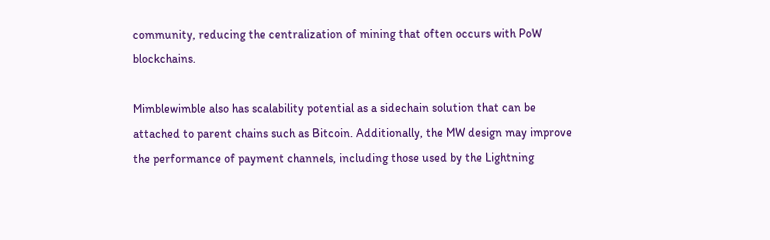community, reducing the centralization of mining that often occurs with PoW blockchains.

Mimblewimble also has scalability potential as a sidechain solution that can be attached to parent chains such as Bitcoin. Additionally, the MW design may improve the performance of payment channels, including those used by the Lightning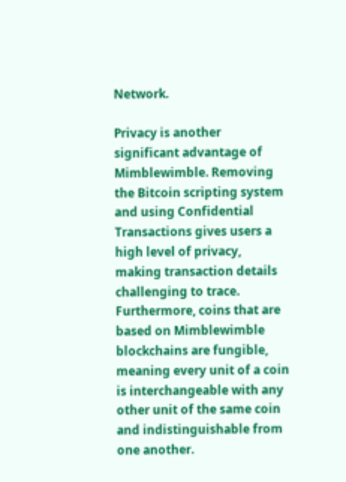Network.

Privacy is another significant advantage of Mimblewimble. Removing the Bitcoin scripting system and using Confidential Transactions gives users a high level of privacy, making transaction details challenging to trace. Furthermore, coins that are based on Mimblewimble blockchains are fungible, meaning every unit of a coin is interchangeable with any other unit of the same coin and indistinguishable from one another.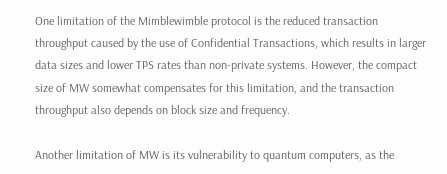One limitation of the Mimblewimble protocol is the reduced transaction throughput caused by the use of Confidential Transactions, which results in larger data sizes and lower TPS rates than non-private systems. However, the compact size of MW somewhat compensates for this limitation, and the transaction throughput also depends on block size and frequency.

Another limitation of MW is its vulnerability to quantum computers, as the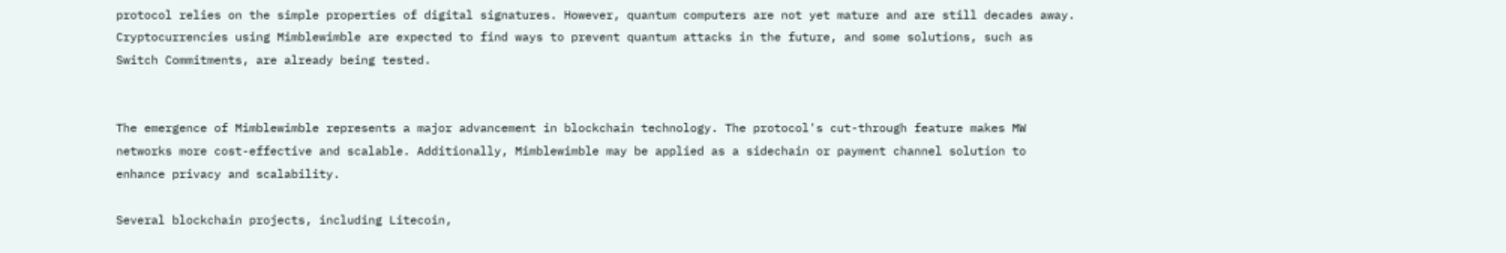protocol relies on the simple properties of digital signatures. However, quantum computers are not yet mature and are still decades away. Cryptocurrencies using Mimblewimble are expected to find ways to prevent quantum attacks in the future, and some solutions, such as Switch Commitments, are already being tested.


The emergence of Mimblewimble represents a major advancement in blockchain technology. The protocol's cut-through feature makes MW networks more cost-effective and scalable. Additionally, Mimblewimble may be applied as a sidechain or payment channel solution to enhance privacy and scalability.

Several blockchain projects, including Litecoin,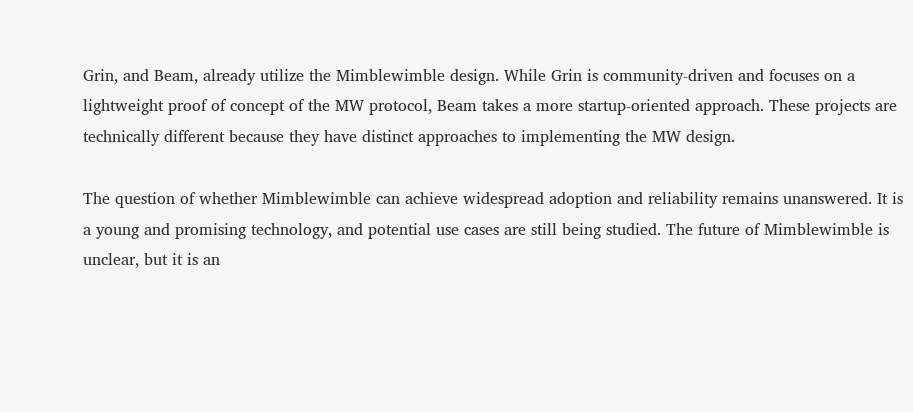Grin, and Beam, already utilize the Mimblewimble design. While Grin is community-driven and focuses on a lightweight proof of concept of the MW protocol, Beam takes a more startup-oriented approach. These projects are technically different because they have distinct approaches to implementing the MW design.

The question of whether Mimblewimble can achieve widespread adoption and reliability remains unanswered. It is a young and promising technology, and potential use cases are still being studied. The future of Mimblewimble is unclear, but it is an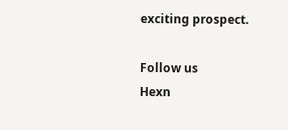exciting prospect.

Follow us
Hexn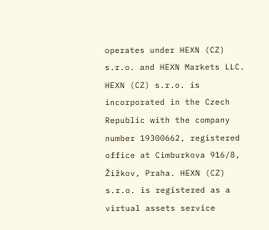operates under HEXN (CZ) s.r.o. and HEXN Markets LLC. HEXN (CZ) s.r.o. is incorporated in the Czech Republic with the company number 19300662, registered office at Cimburkova 916/8, Žižkov, Praha. HEXN (CZ) s.r.o. is registered as a virtual assets service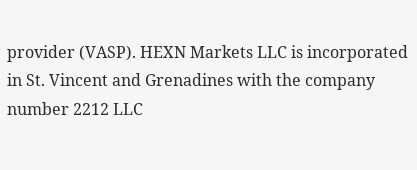provider (VASP). HEXN Markets LLC is incorporated in St. Vincent and Grenadines with the company number 2212 LLC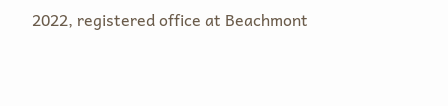2022, registered office at Beachmont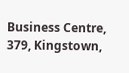Business Centre, 379, Kingstown,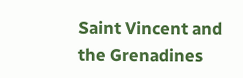Saint Vincent and the Grenadines